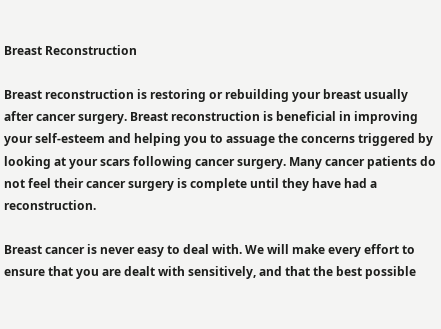Breast Reconstruction

Breast reconstruction is restoring or rebuilding your breast usually after cancer surgery. Breast reconstruction is beneficial in improving your self-esteem and helping you to assuage the concerns triggered by looking at your scars following cancer surgery. Many cancer patients do not feel their cancer surgery is complete until they have had a reconstruction.

Breast cancer is never easy to deal with. We will make every effort to ensure that you are dealt with sensitively, and that the best possible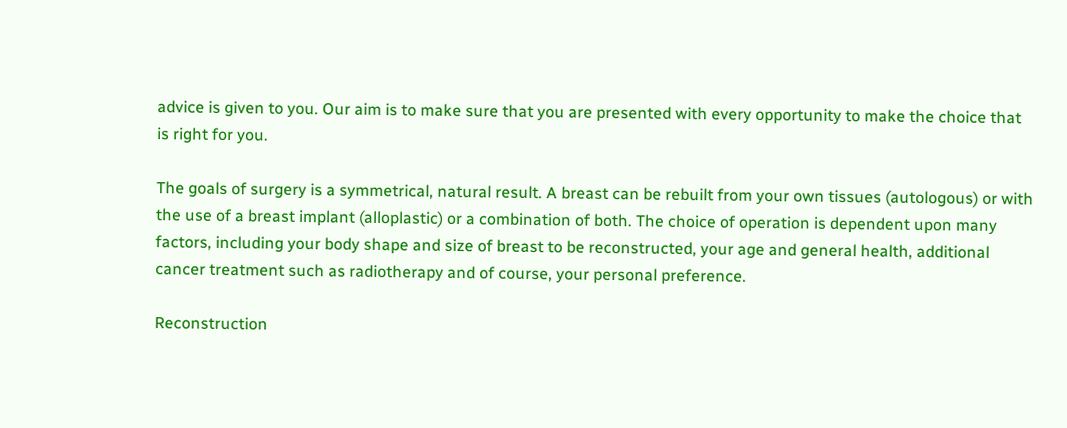advice is given to you. Our aim is to make sure that you are presented with every opportunity to make the choice that is right for you.

The goals of surgery is a symmetrical, natural result. A breast can be rebuilt from your own tissues (autologous) or with the use of a breast implant (alloplastic) or a combination of both. The choice of operation is dependent upon many factors, including your body shape and size of breast to be reconstructed, your age and general health, additional cancer treatment such as radiotherapy and of course, your personal preference.

Reconstruction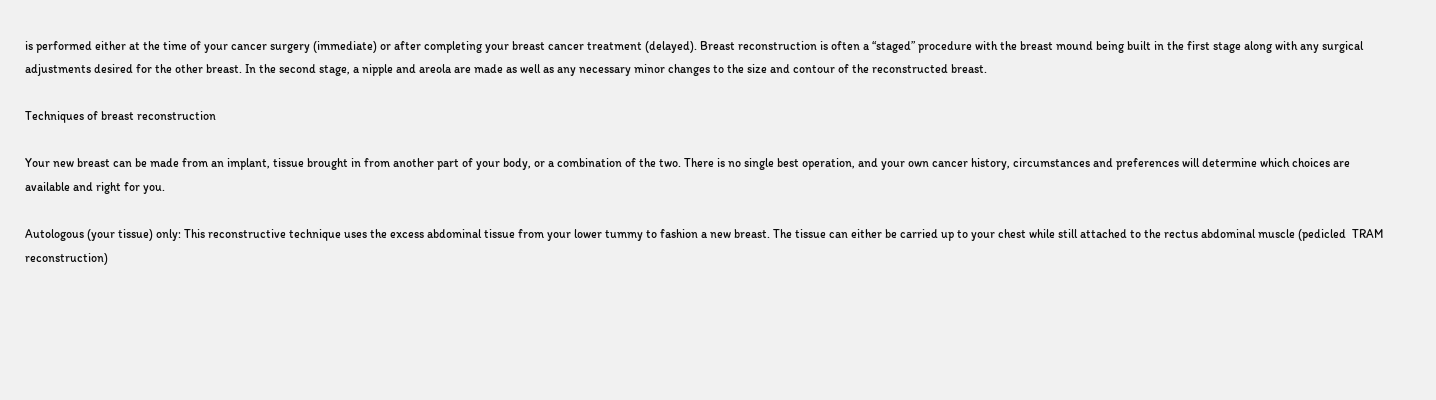is performed either at the time of your cancer surgery (immediate) or after completing your breast cancer treatment (delayed). Breast reconstruction is often a “staged” procedure with the breast mound being built in the first stage along with any surgical adjustments desired for the other breast. In the second stage, a nipple and areola are made as well as any necessary minor changes to the size and contour of the reconstructed breast.

Techniques of breast reconstruction

Your new breast can be made from an implant, tissue brought in from another part of your body, or a combination of the two. There is no single best operation, and your own cancer history, circumstances and preferences will determine which choices are available and right for you.

Autologous (your tissue) only: This reconstructive technique uses the excess abdominal tissue from your lower tummy to fashion a new breast. The tissue can either be carried up to your chest while still attached to the rectus abdominal muscle (pedicled  TRAM reconstruction)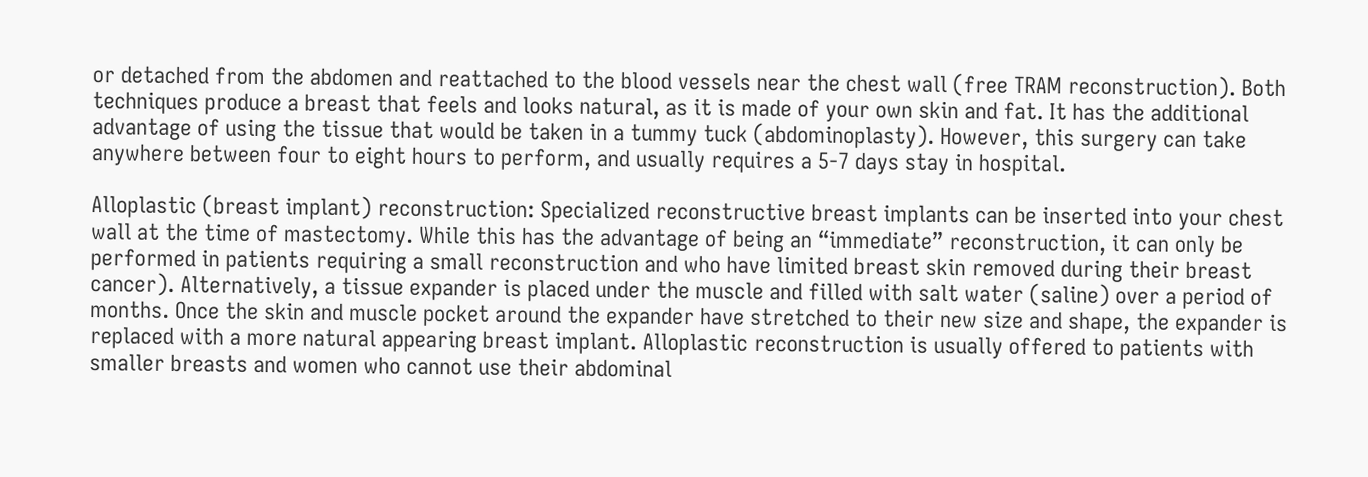or detached from the abdomen and reattached to the blood vessels near the chest wall (free TRAM reconstruction). Both techniques produce a breast that feels and looks natural, as it is made of your own skin and fat. It has the additional advantage of using the tissue that would be taken in a tummy tuck (abdominoplasty). However, this surgery can take anywhere between four to eight hours to perform, and usually requires a 5-7 days stay in hospital.

Alloplastic (breast implant) reconstruction: Specialized reconstructive breast implants can be inserted into your chest wall at the time of mastectomy. While this has the advantage of being an “immediate” reconstruction, it can only be performed in patients requiring a small reconstruction and who have limited breast skin removed during their breast cancer). Alternatively, a tissue expander is placed under the muscle and filled with salt water (saline) over a period of months. Once the skin and muscle pocket around the expander have stretched to their new size and shape, the expander is replaced with a more natural appearing breast implant. Alloplastic reconstruction is usually offered to patients with smaller breasts and women who cannot use their abdominal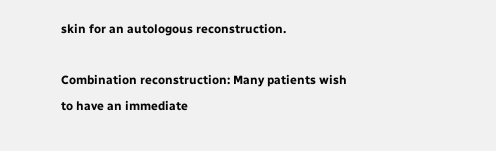skin for an autologous reconstruction.

Combination reconstruction: Many patients wish to have an immediate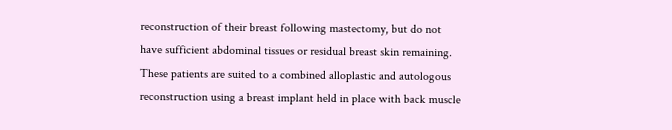reconstruction of their breast following mastectomy, but do not have sufficient abdominal tissues or residual breast skin remaining. These patients are suited to a combined alloplastic and autologous reconstruction using a breast implant held in place with back muscle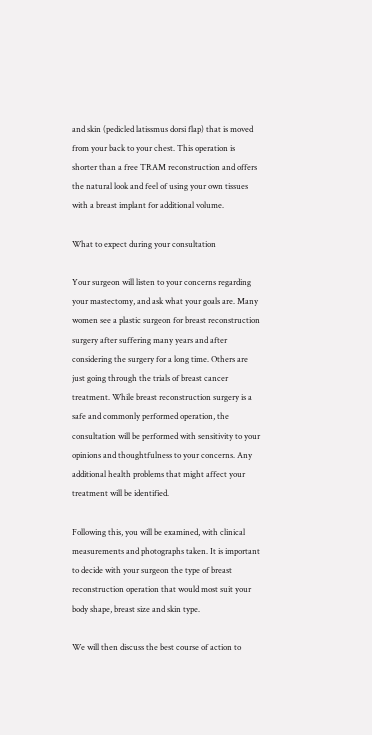and skin (pedicled latissmus dorsi flap) that is moved from your back to your chest. This operation is shorter than a free TRAM reconstruction and offers the natural look and feel of using your own tissues with a breast implant for additional volume.

What to expect during your consultation

Your surgeon will listen to your concerns regarding your mastectomy, and ask what your goals are. Many women see a plastic surgeon for breast reconstruction surgery after suffering many years and after considering the surgery for a long time. Others are just going through the trials of breast cancer treatment. While breast reconstruction surgery is a safe and commonly performed operation, the consultation will be performed with sensitivity to your opinions and thoughtfulness to your concerns. Any additional health problems that might affect your treatment will be identified.

Following this, you will be examined, with clinical measurements and photographs taken. It is important to decide with your surgeon the type of breast reconstruction operation that would most suit your body shape, breast size and skin type.

We will then discuss the best course of action to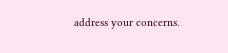address your concerns.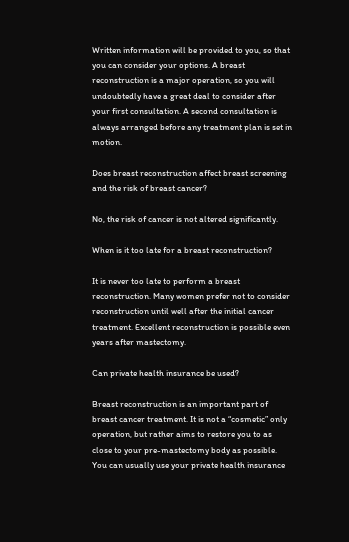Written information will be provided to you, so that you can consider your options. A breast reconstruction is a major operation, so you will undoubtedly have a great deal to consider after your first consultation. A second consultation is always arranged before any treatment plan is set in motion.

Does breast reconstruction affect breast screening and the risk of breast cancer?

No, the risk of cancer is not altered significantly.

When is it too late for a breast reconstruction?

It is never too late to perform a breast reconstruction. Many women prefer not to consider reconstruction until well after the initial cancer treatment. Excellent reconstruction is possible even years after mastectomy.

Can private health insurance be used?

Breast reconstruction is an important part of breast cancer treatment. It is not a “cosmetic” only operation, but rather aims to restore you to as close to your pre-mastectomy body as possible. You can usually use your private health insurance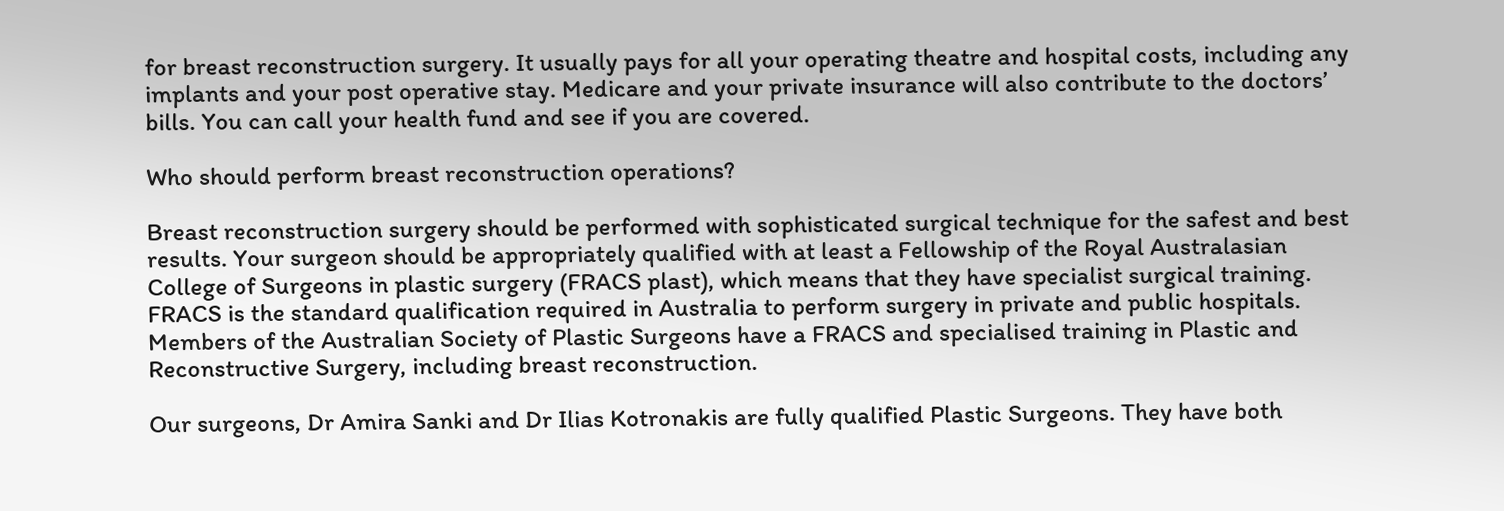for breast reconstruction surgery. It usually pays for all your operating theatre and hospital costs, including any implants and your post operative stay. Medicare and your private insurance will also contribute to the doctors’ bills. You can call your health fund and see if you are covered.

Who should perform breast reconstruction operations?

Breast reconstruction surgery should be performed with sophisticated surgical technique for the safest and best results. Your surgeon should be appropriately qualified with at least a Fellowship of the Royal Australasian College of Surgeons in plastic surgery (FRACS plast), which means that they have specialist surgical training. FRACS is the standard qualification required in Australia to perform surgery in private and public hospitals. Members of the Australian Society of Plastic Surgeons have a FRACS and specialised training in Plastic and Reconstructive Surgery, including breast reconstruction.

Our surgeons, Dr Amira Sanki and Dr Ilias Kotronakis are fully qualified Plastic Surgeons. They have both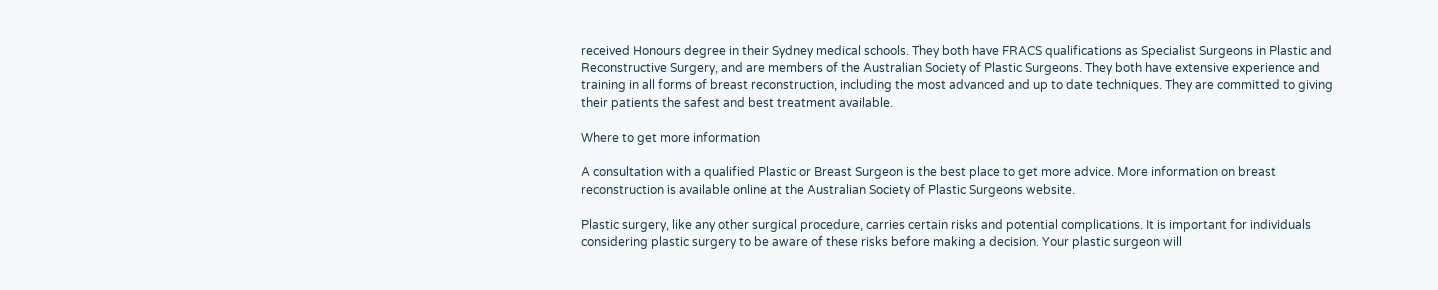received Honours degree in their Sydney medical schools. They both have FRACS qualifications as Specialist Surgeons in Plastic and Reconstructive Surgery, and are members of the Australian Society of Plastic Surgeons. They both have extensive experience and training in all forms of breast reconstruction, including the most advanced and up to date techniques. They are committed to giving their patients the safest and best treatment available.

Where to get more information

A consultation with a qualified Plastic or Breast Surgeon is the best place to get more advice. More information on breast reconstruction is available online at the Australian Society of Plastic Surgeons website.

Plastic surgery, like any other surgical procedure, carries certain risks and potential complications. It is important for individuals considering plastic surgery to be aware of these risks before making a decision. Your plastic surgeon will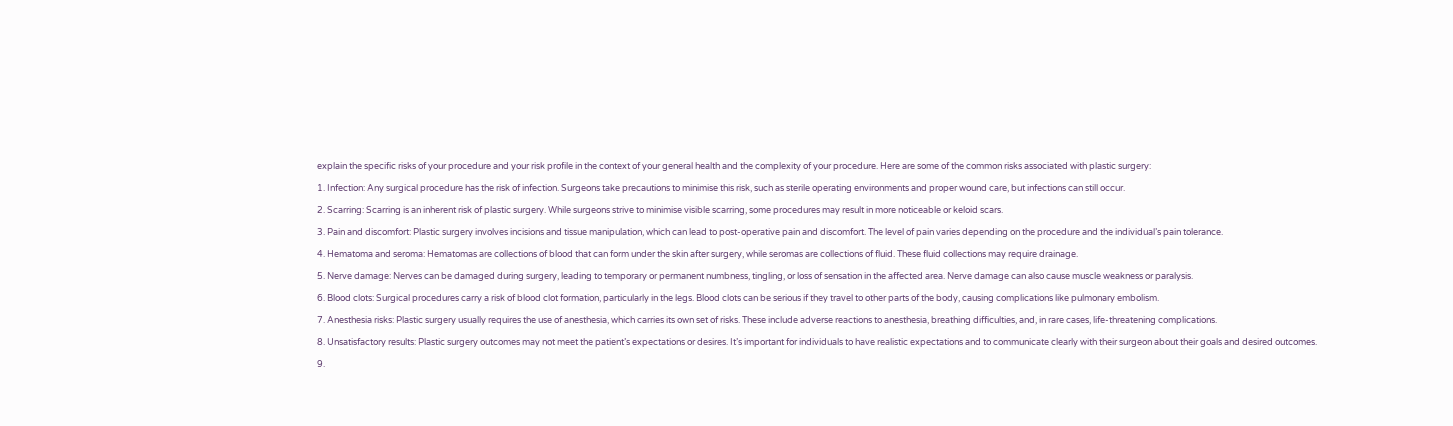explain the specific risks of your procedure and your risk profile in the context of your general health and the complexity of your procedure. Here are some of the common risks associated with plastic surgery:

1. Infection: Any surgical procedure has the risk of infection. Surgeons take precautions to minimise this risk, such as sterile operating environments and proper wound care, but infections can still occur.

2. Scarring: Scarring is an inherent risk of plastic surgery. While surgeons strive to minimise visible scarring, some procedures may result in more noticeable or keloid scars.

3. Pain and discomfort: Plastic surgery involves incisions and tissue manipulation, which can lead to post-operative pain and discomfort. The level of pain varies depending on the procedure and the individual’s pain tolerance.

4. Hematoma and seroma: Hematomas are collections of blood that can form under the skin after surgery, while seromas are collections of fluid. These fluid collections may require drainage.

5. Nerve damage: Nerves can be damaged during surgery, leading to temporary or permanent numbness, tingling, or loss of sensation in the affected area. Nerve damage can also cause muscle weakness or paralysis.

6. Blood clots: Surgical procedures carry a risk of blood clot formation, particularly in the legs. Blood clots can be serious if they travel to other parts of the body, causing complications like pulmonary embolism.

7. Anesthesia risks: Plastic surgery usually requires the use of anesthesia, which carries its own set of risks. These include adverse reactions to anesthesia, breathing difficulties, and, in rare cases, life-threatening complications.

8. Unsatisfactory results: Plastic surgery outcomes may not meet the patient’s expectations or desires. It’s important for individuals to have realistic expectations and to communicate clearly with their surgeon about their goals and desired outcomes.

9.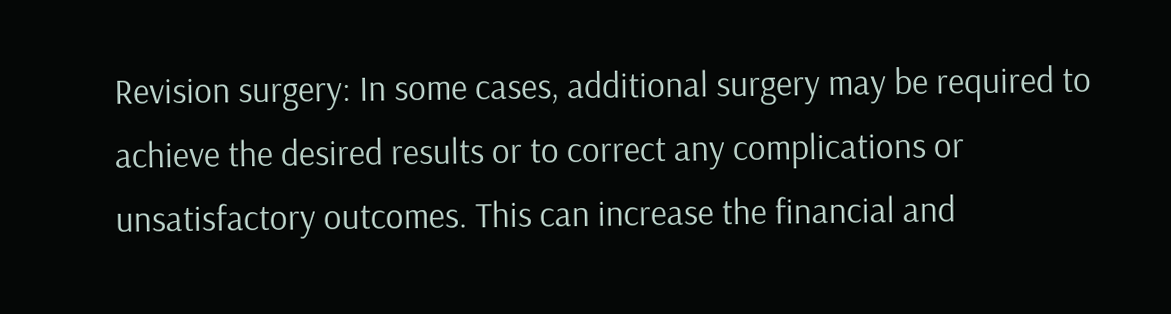Revision surgery: In some cases, additional surgery may be required to achieve the desired results or to correct any complications or unsatisfactory outcomes. This can increase the financial and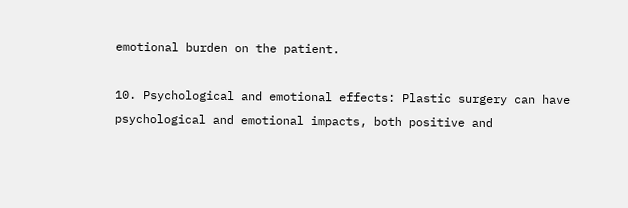emotional burden on the patient.

10. Psychological and emotional effects: Plastic surgery can have psychological and emotional impacts, both positive and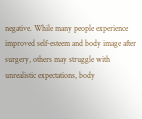negative. While many people experience improved self-esteem and body image after surgery, others may struggle with unrealistic expectations, body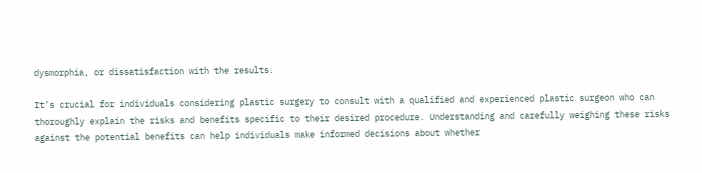dysmorphia, or dissatisfaction with the results.

It’s crucial for individuals considering plastic surgery to consult with a qualified and experienced plastic surgeon who can thoroughly explain the risks and benefits specific to their desired procedure. Understanding and carefully weighing these risks against the potential benefits can help individuals make informed decisions about whether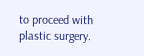to proceed with plastic surgery.